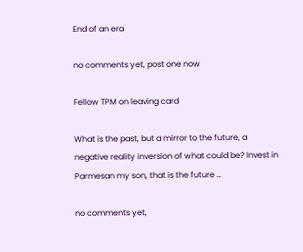End of an era

no comments yet, post one now

Fellow TPM on leaving card

What is the past, but a mirror to the future, a negative reality inversion of what could be? Invest in Parmesan my son, that is the future …

no comments yet,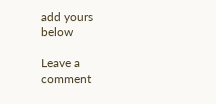add yours below

Leave a comment